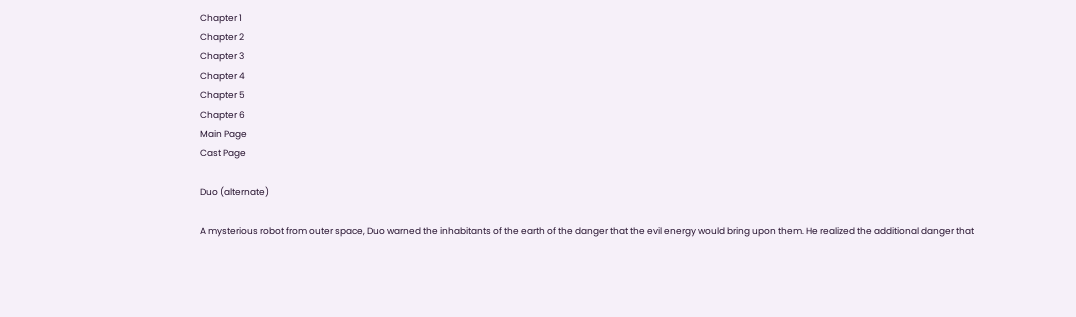Chapter 1
Chapter 2
Chapter 3
Chapter 4
Chapter 5
Chapter 6
Main Page
Cast Page

Duo (alternate)

A mysterious robot from outer space, Duo warned the inhabitants of the earth of the danger that the evil energy would bring upon them. He realized the additional danger that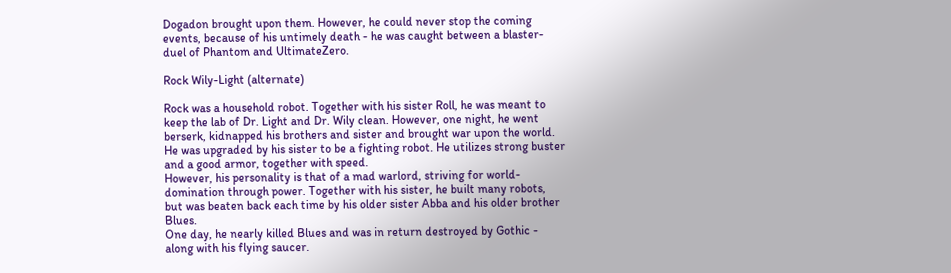Dogadon brought upon them. However, he could never stop the coming events, because of his untimely death - he was caught between a blaster-duel of Phantom and UltimateZero.

Rock Wily-Light (alternate)

Rock was a household robot. Together with his sister Roll, he was meant to keep the lab of Dr. Light and Dr. Wily clean. However, one night, he went berserk, kidnapped his brothers and sister and brought war upon the world. He was upgraded by his sister to be a fighting robot. He utilizes strong buster and a good armor, together with speed.
However, his personality is that of a mad warlord, striving for world-domination through power. Together with his sister, he built many robots, but was beaten back each time by his older sister Abba and his older brother Blues.
One day, he nearly killed Blues and was in return destroyed by Gothic - along with his flying saucer.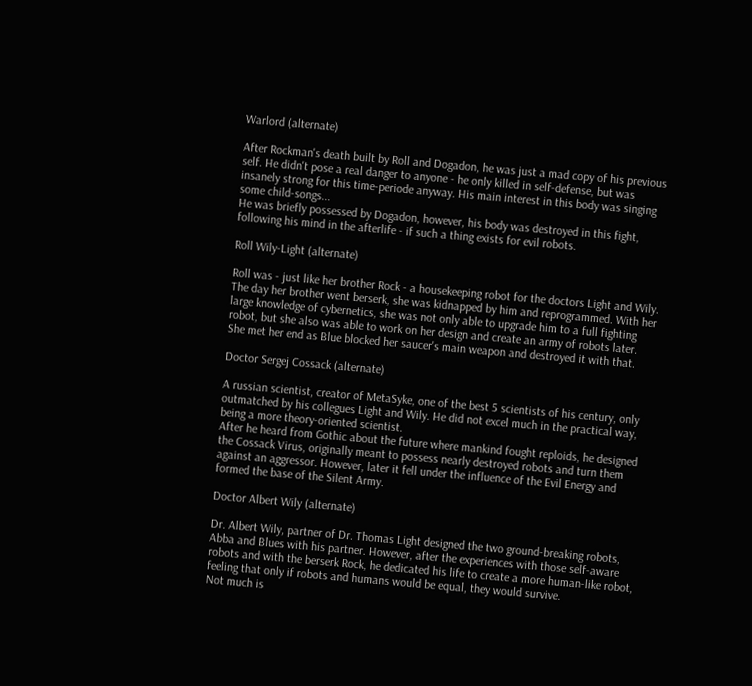Warlord (alternate)

After Rockman's death built by Roll and Dogadon, he was just a mad copy of his previous self. He didn't pose a real danger to anyone - he only killed in self-defense, but was insanely strong for this time-periode anyway. His main interest in this body was singing some child-songs...
He was briefly possessed by Dogadon, however, his body was destroyed in this fight, following his mind in the afterlife - if such a thing exists for evil robots.

Roll Wily-Light (alternate)

Roll was - just like her brother Rock - a housekeeping robot for the doctors Light and Wily. The day her brother went berserk, she was kidnapped by him and reprogrammed. With her large knowledge of cybernetics, she was not only able to upgrade him to a full fighting robot, but she also was able to work on her design and create an army of robots later.
She met her end as Blue blocked her saucer's main weapon and destroyed it with that.

Doctor Sergej Cossack (alternate)

A russian scientist, creator of MetaSyke, one of the best 5 scientists of his century, only outmatched by his collegues Light and Wily. He did not excel much in the practical way, being a more theory-oriented scientist.
After he heard from Gothic about the future where mankind fought reploids, he designed the Cossack Virus, originally meant to possess nearly destroyed robots and turn them against an aggressor. However, later it fell under the influence of the Evil Energy and formed the base of the Silent Army.

Doctor Albert Wily (alternate)

Dr. Albert Wily, partner of Dr. Thomas Light designed the two ground-breaking robots, Abba and Blues with his partner. However, after the experiences with those self-aware robots and with the berserk Rock, he dedicated his life to create a more human-like robot, feeling that only if robots and humans would be equal, they would survive.
Not much is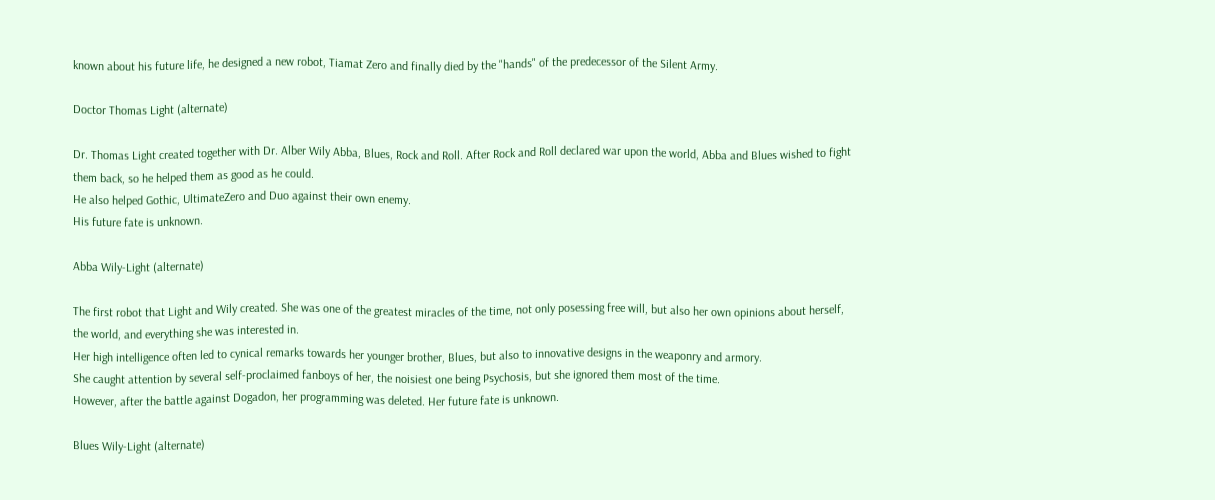known about his future life, he designed a new robot, Tiamat Zero and finally died by the "hands" of the predecessor of the Silent Army.

Doctor Thomas Light (alternate)

Dr. Thomas Light created together with Dr. Alber Wily Abba, Blues, Rock and Roll. After Rock and Roll declared war upon the world, Abba and Blues wished to fight them back, so he helped them as good as he could.
He also helped Gothic, UltimateZero and Duo against their own enemy.
His future fate is unknown.

Abba Wily-Light (alternate)

The first robot that Light and Wily created. She was one of the greatest miracles of the time, not only posessing free will, but also her own opinions about herself, the world, and everything she was interested in.
Her high intelligence often led to cynical remarks towards her younger brother, Blues, but also to innovative designs in the weaponry and armory.
She caught attention by several self-proclaimed fanboys of her, the noisiest one being Psychosis, but she ignored them most of the time.
However, after the battle against Dogadon, her programming was deleted. Her future fate is unknown.

Blues Wily-Light (alternate)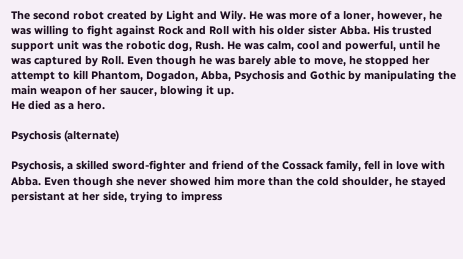The second robot created by Light and Wily. He was more of a loner, however, he was willing to fight against Rock and Roll with his older sister Abba. His trusted support unit was the robotic dog, Rush. He was calm, cool and powerful, until he was captured by Roll. Even though he was barely able to move, he stopped her attempt to kill Phantom, Dogadon, Abba, Psychosis and Gothic by manipulating the main weapon of her saucer, blowing it up.
He died as a hero.

Psychosis (alternate)

Psychosis, a skilled sword-fighter and friend of the Cossack family, fell in love with Abba. Even though she never showed him more than the cold shoulder, he stayed persistant at her side, trying to impress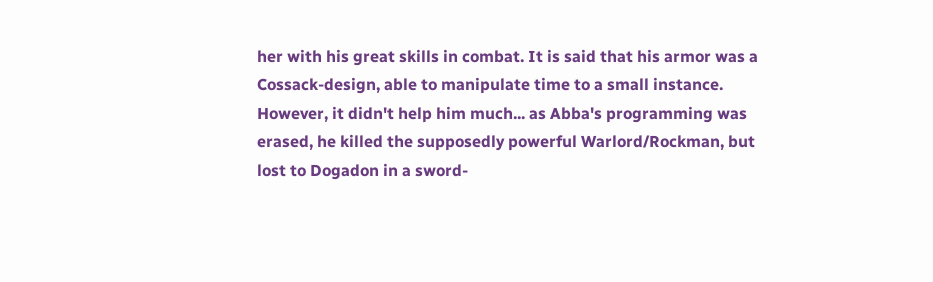her with his great skills in combat. It is said that his armor was a Cossack-design, able to manipulate time to a small instance. However, it didn't help him much... as Abba's programming was erased, he killed the supposedly powerful Warlord/Rockman, but lost to Dogadon in a sword-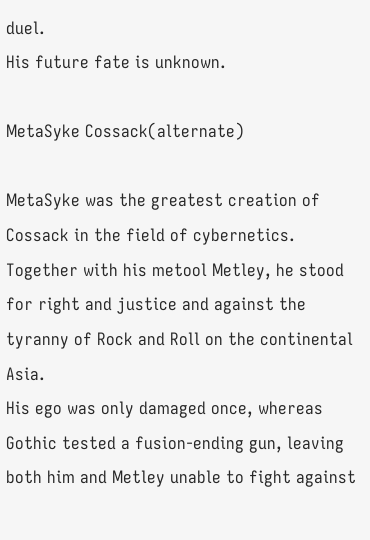duel.
His future fate is unknown.

MetaSyke Cossack(alternate)

MetaSyke was the greatest creation of Cossack in the field of cybernetics. Together with his metool Metley, he stood for right and justice and against the tyranny of Rock and Roll on the continental Asia.
His ego was only damaged once, whereas Gothic tested a fusion-ending gun, leaving both him and Metley unable to fight against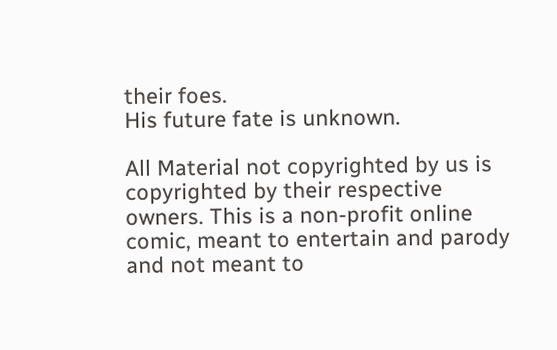their foes.
His future fate is unknown.

All Material not copyrighted by us is copyrighted by their respective owners. This is a non-profit online comic, meant to entertain and parody and not meant to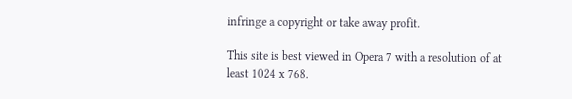infringe a copyright or take away profit.

This site is best viewed in Opera 7 with a resolution of at least 1024 x 768.